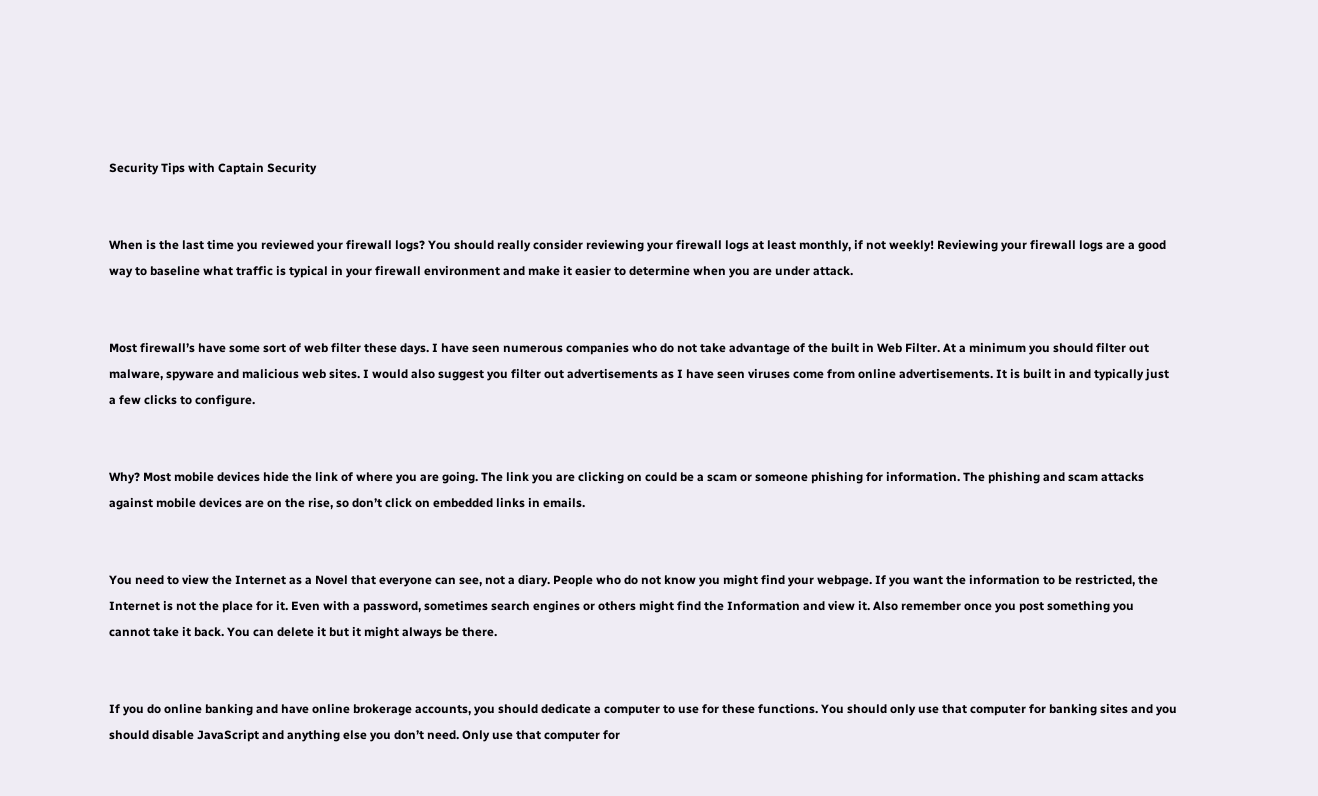Security Tips with Captain Security


When is the last time you reviewed your firewall logs? You should really consider reviewing your firewall logs at least monthly, if not weekly! Reviewing your firewall logs are a good way to baseline what traffic is typical in your firewall environment and make it easier to determine when you are under attack.


Most firewall’s have some sort of web filter these days. I have seen numerous companies who do not take advantage of the built in Web Filter. At a minimum you should filter out malware, spyware and malicious web sites. I would also suggest you filter out advertisements as I have seen viruses come from online advertisements. It is built in and typically just a few clicks to configure.


Why? Most mobile devices hide the link of where you are going. The link you are clicking on could be a scam or someone phishing for information. The phishing and scam attacks against mobile devices are on the rise, so don’t click on embedded links in emails.


You need to view the Internet as a Novel that everyone can see, not a diary. People who do not know you might find your webpage. If you want the information to be restricted, the Internet is not the place for it. Even with a password, sometimes search engines or others might find the Information and view it. Also remember once you post something you cannot take it back. You can delete it but it might always be there.


If you do online banking and have online brokerage accounts, you should dedicate a computer to use for these functions. You should only use that computer for banking sites and you should disable JavaScript and anything else you don’t need. Only use that computer for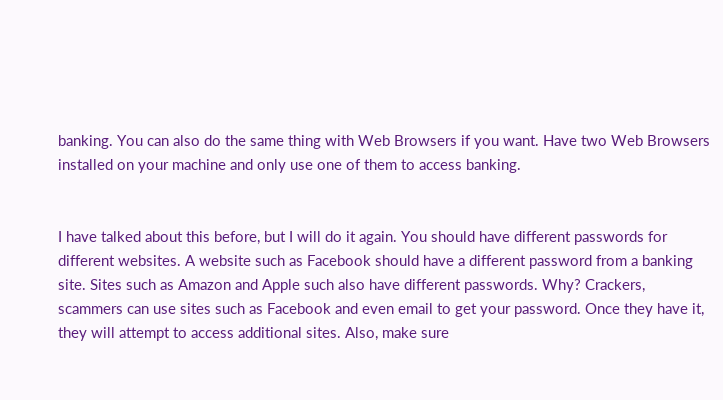banking. You can also do the same thing with Web Browsers if you want. Have two Web Browsers installed on your machine and only use one of them to access banking.


I have talked about this before, but I will do it again. You should have different passwords for different websites. A website such as Facebook should have a different password from a banking site. Sites such as Amazon and Apple such also have different passwords. Why? Crackers, scammers can use sites such as Facebook and even email to get your password. Once they have it, they will attempt to access additional sites. Also, make sure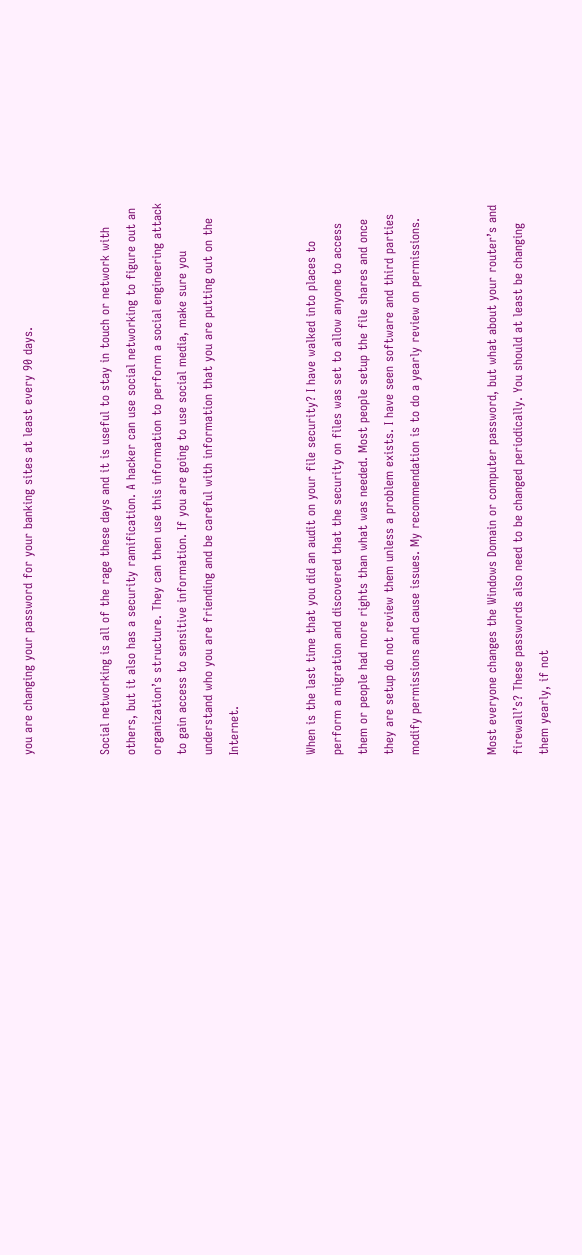you are changing your password for your banking sites at least every 90 days.


Social networking is all of the rage these days and it is useful to stay in touch or network with others, but it also has a security ramification. A hacker can use social networking to figure out an organization’s structure. They can then use this information to perform a social engineering attack to gain access to sensitive information. If you are going to use social media, make sure you understand who you are friending and be careful with information that you are putting out on the Internet.


When is the last time that you did an audit on your file security? I have walked into places to perform a migration and discovered that the security on files was set to allow anyone to access them or people had more rights than what was needed. Most people setup the file shares and once they are setup do not review them unless a problem exists. I have seen software and third parties modify permissions and cause issues. My recommendation is to do a yearly review on permissions.


Most everyone changes the Windows Domain or computer password, but what about your router’s and firewall’s? These passwords also need to be changed periodically. You should at least be changing them yearly, if not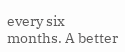every six months. A better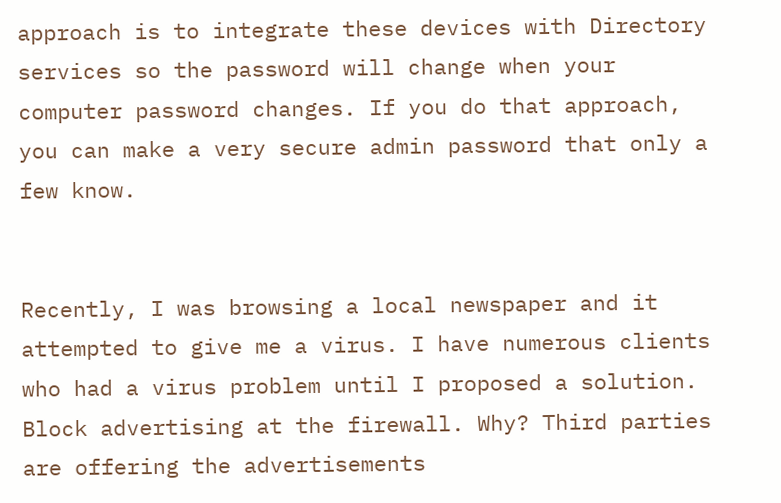approach is to integrate these devices with Directory services so the password will change when your computer password changes. If you do that approach, you can make a very secure admin password that only a few know.


Recently, I was browsing a local newspaper and it attempted to give me a virus. I have numerous clients who had a virus problem until I proposed a solution. Block advertising at the firewall. Why? Third parties are offering the advertisements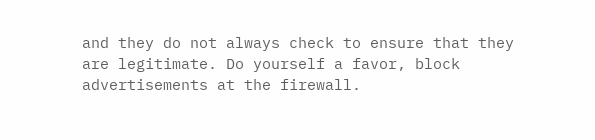and they do not always check to ensure that they are legitimate. Do yourself a favor, block advertisements at the firewall.